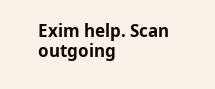Exim help. Scan outgoing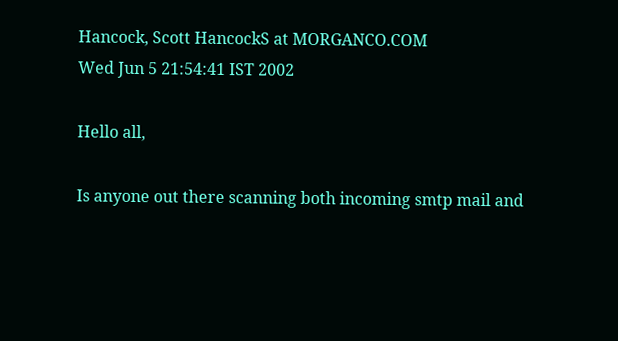Hancock, Scott HancockS at MORGANCO.COM
Wed Jun 5 21:54:41 IST 2002

Hello all,

Is anyone out there scanning both incoming smtp mail and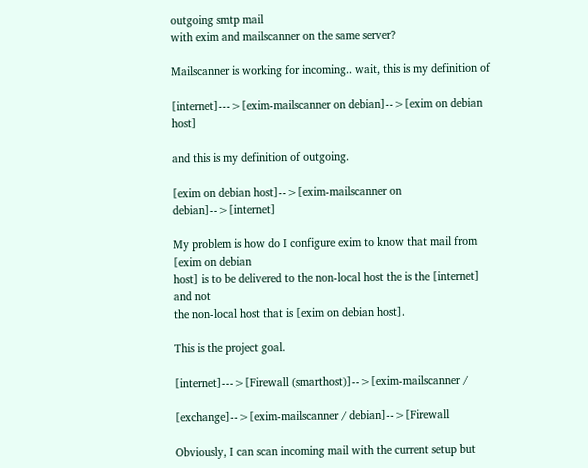outgoing smtp mail
with exim and mailscanner on the same server?

Mailscanner is working for incoming.. wait, this is my definition of

[internet]--->[exim-mailscanner on debian]-->[exim on debian host]

and this is my definition of outgoing.

[exim on debian host]-->[exim-mailscanner on debian]-->[internet]

My problem is how do I configure exim to know that mail from [exim on debian
host] is to be delivered to the non-local host the is the [internet] and not
the non-local host that is [exim on debian host].

This is the project goal.

[internet]--->[Firewall (smarthost)]-->[exim-mailscanner /

[exchange]-->[exim-mailscanner / debian]-->[Firewall

Obviously, I can scan incoming mail with the current setup but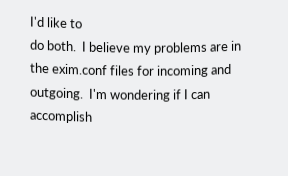I'd like to
do both.  I believe my problems are in the exim.conf files for incoming and
outgoing.  I'm wondering if I can accomplish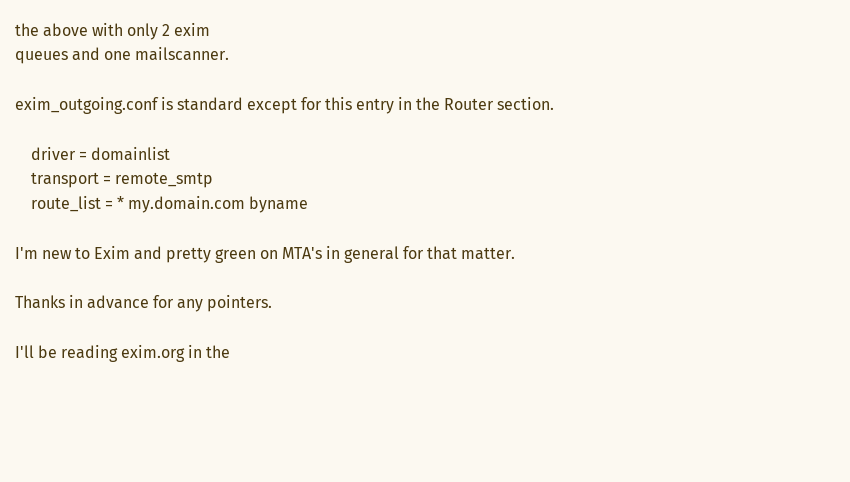the above with only 2 exim
queues and one mailscanner.

exim_outgoing.conf is standard except for this entry in the Router section.

    driver = domainlist
    transport = remote_smtp
    route_list = * my.domain.com byname

I'm new to Exim and pretty green on MTA's in general for that matter.

Thanks in advance for any pointers.

I'll be reading exim.org in the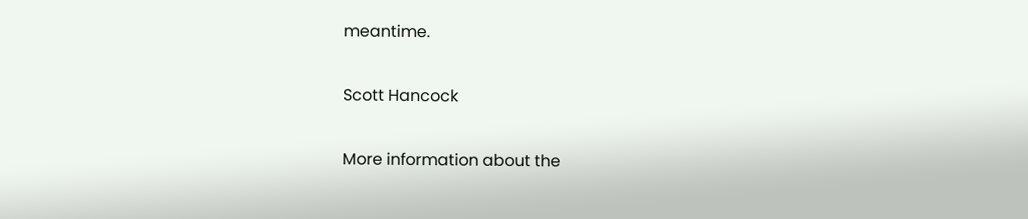meantime.

Scott Hancock

More information about the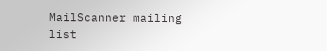MailScanner mailing list